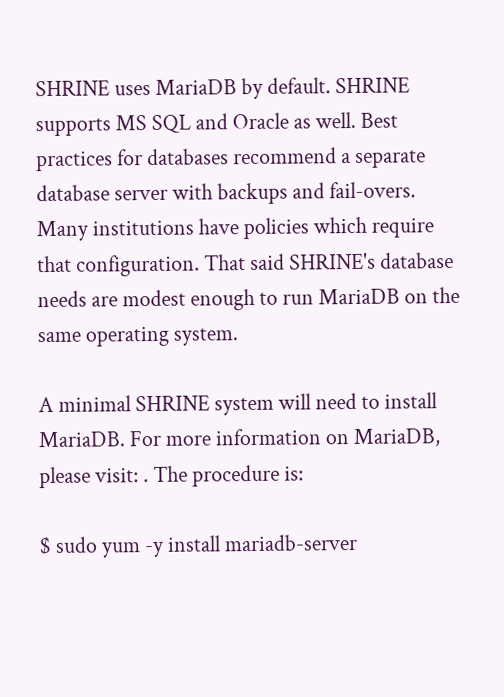SHRINE uses MariaDB by default. SHRINE supports MS SQL and Oracle as well. Best practices for databases recommend a separate database server with backups and fail-overs. Many institutions have policies which require that configuration. That said SHRINE's database needs are modest enough to run MariaDB on the same operating system.

A minimal SHRINE system will need to install MariaDB. For more information on MariaDB, please visit: . The procedure is:

$ sudo yum -y install mariadb-server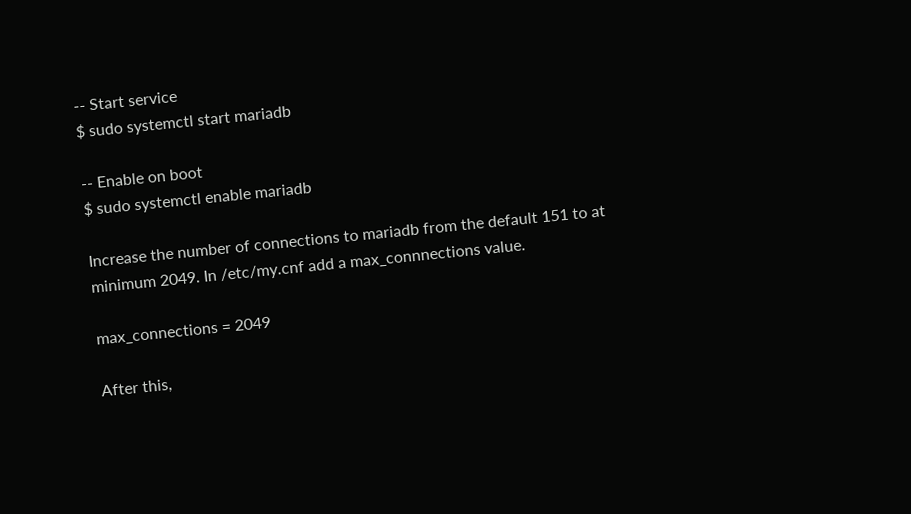-- Start service
$ sudo systemctl start mariadb

-- Enable on boot
$ sudo systemctl enable mariadb

Increase the number of connections to mariadb from the default 151 to at minimum 2049. In /etc/my.cnf add a max_connnections value.

max_connections = 2049

After this,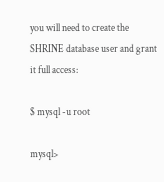you will need to create the SHRINE database user and grant it full access:

$ mysql -u root

mysql>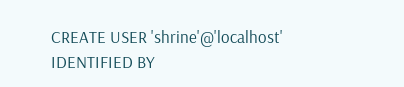CREATE USER 'shrine'@'localhost' IDENTIFIED BY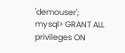'demouser';
mysql> GRANT ALL privileges ON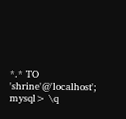*.* TO 'shrine'@'localhost';
mysql> \q